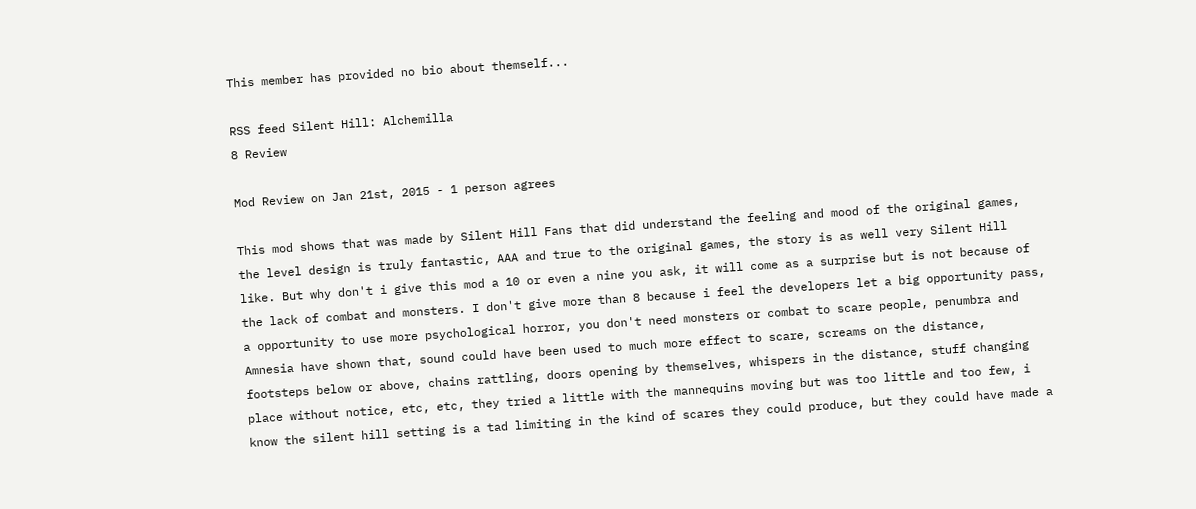This member has provided no bio about themself...

RSS feed Silent Hill: Alchemilla
8 Review

Mod Review on Jan 21st, 2015 - 1 person agrees

This mod shows that was made by Silent Hill Fans that did understand the feeling and mood of the original games, the level design is truly fantastic, AAA and true to the original games, the story is as well very Silent Hill like. But why don't i give this mod a 10 or even a nine you ask, it will come as a surprise but is not because of the lack of combat and monsters. I don't give more than 8 because i feel the developers let a big opportunity pass, a opportunity to use more psychological horror, you don't need monsters or combat to scare people, penumbra and Amnesia have shown that, sound could have been used to much more effect to scare, screams on the distance, footsteps below or above, chains rattling, doors opening by themselves, whispers in the distance, stuff changing place without notice, etc, etc, they tried a little with the mannequins moving but was too little and too few, i know the silent hill setting is a tad limiting in the kind of scares they could produce, but they could have made a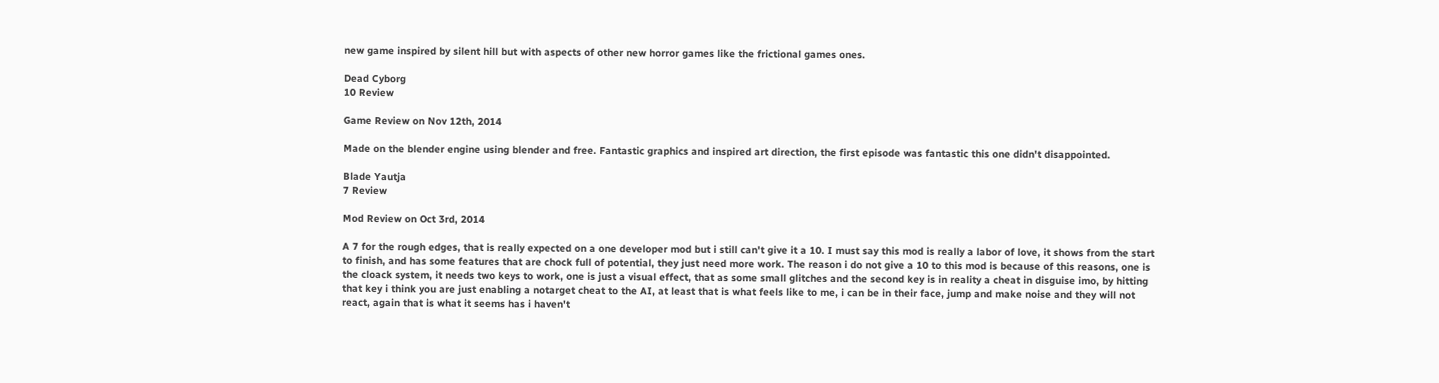new game inspired by silent hill but with aspects of other new horror games like the frictional games ones.

Dead Cyborg
10 Review

Game Review on Nov 12th, 2014

Made on the blender engine using blender and free. Fantastic graphics and inspired art direction, the first episode was fantastic this one didn't disappointed.

Blade Yautja
7 Review

Mod Review on Oct 3rd, 2014

A 7 for the rough edges, that is really expected on a one developer mod but i still can't give it a 10. I must say this mod is really a labor of love, it shows from the start to finish, and has some features that are chock full of potential, they just need more work. The reason i do not give a 10 to this mod is because of this reasons, one is the cloack system, it needs two keys to work, one is just a visual effect, that as some small glitches and the second key is in reality a cheat in disguise imo, by hitting that key i think you are just enabling a notarget cheat to the AI, at least that is what feels like to me, i can be in their face, jump and make noise and they will not react, again that is what it seems has i haven't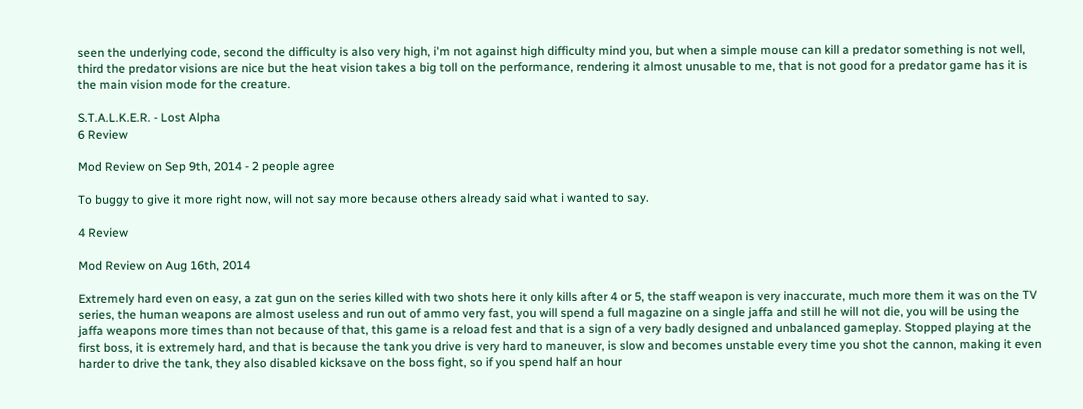seen the underlying code, second the difficulty is also very high, i'm not against high difficulty mind you, but when a simple mouse can kill a predator something is not well, third the predator visions are nice but the heat vision takes a big toll on the performance, rendering it almost unusable to me, that is not good for a predator game has it is the main vision mode for the creature.

S.T.A.L.K.E.R. - Lost Alpha
6 Review

Mod Review on Sep 9th, 2014 - 2 people agree

To buggy to give it more right now, will not say more because others already said what i wanted to say.

4 Review

Mod Review on Aug 16th, 2014

Extremely hard even on easy, a zat gun on the series killed with two shots here it only kills after 4 or 5, the staff weapon is very inaccurate, much more them it was on the TV series, the human weapons are almost useless and run out of ammo very fast, you will spend a full magazine on a single jaffa and still he will not die, you will be using the jaffa weapons more times than not because of that, this game is a reload fest and that is a sign of a very badly designed and unbalanced gameplay. Stopped playing at the first boss, it is extremely hard, and that is because the tank you drive is very hard to maneuver, is slow and becomes unstable every time you shot the cannon, making it even harder to drive the tank, they also disabled kicksave on the boss fight, so if you spend half an hour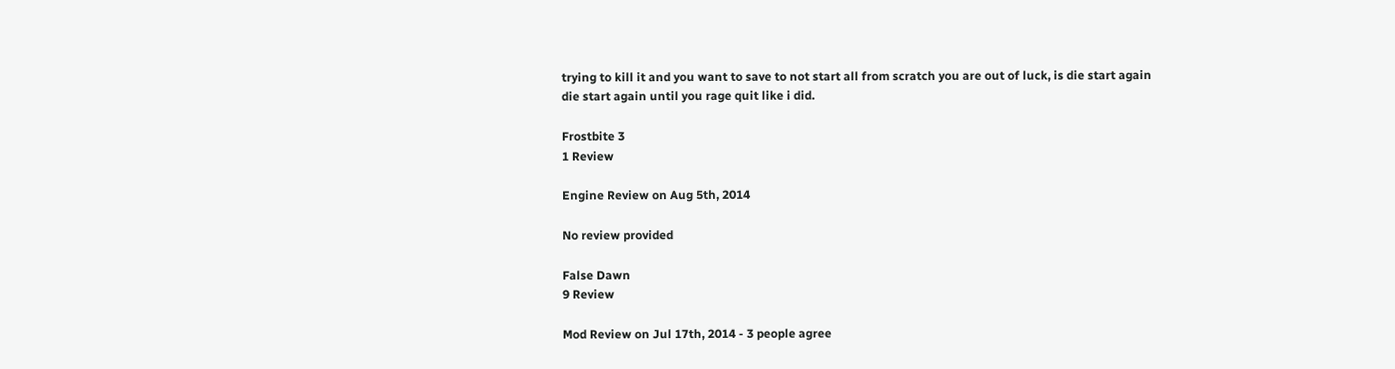trying to kill it and you want to save to not start all from scratch you are out of luck, is die start again die start again until you rage quit like i did.

Frostbite 3
1 Review

Engine Review on Aug 5th, 2014

No review provided

False Dawn
9 Review

Mod Review on Jul 17th, 2014 - 3 people agree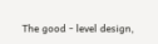The good - level design,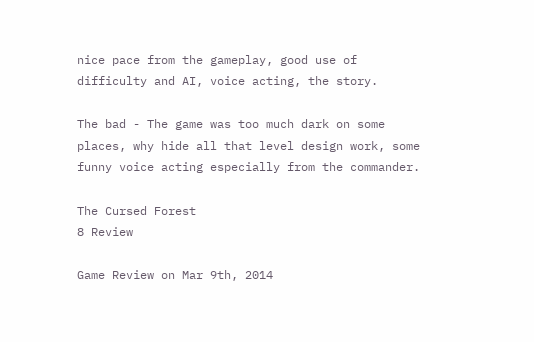nice pace from the gameplay, good use of difficulty and AI, voice acting, the story.

The bad - The game was too much dark on some places, why hide all that level design work, some funny voice acting especially from the commander.

The Cursed Forest
8 Review

Game Review on Mar 9th, 2014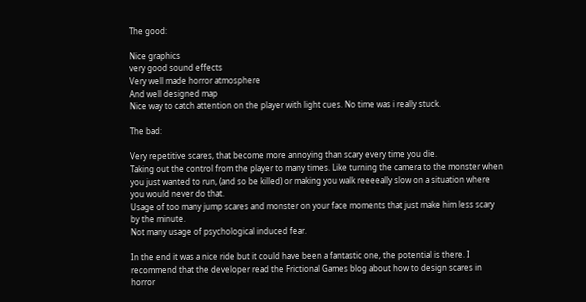The good:

Nice graphics
very good sound effects
Very well made horror atmosphere
And well designed map
Nice way to catch attention on the player with light cues. No time was i really stuck.

The bad:

Very repetitive scares, that become more annoying than scary every time you die.
Taking out the control from the player to many times. Like turning the camera to the monster when you just wanted to run, (and so be killed) or making you walk reeeeally slow on a situation where you would never do that.
Usage of too many jump scares and monster on your face moments that just make him less scary by the minute.
Not many usage of psychological induced fear.

In the end it was a nice ride but it could have been a fantastic one, the potential is there. I recommend that the developer read the Frictional Games blog about how to design scares in horror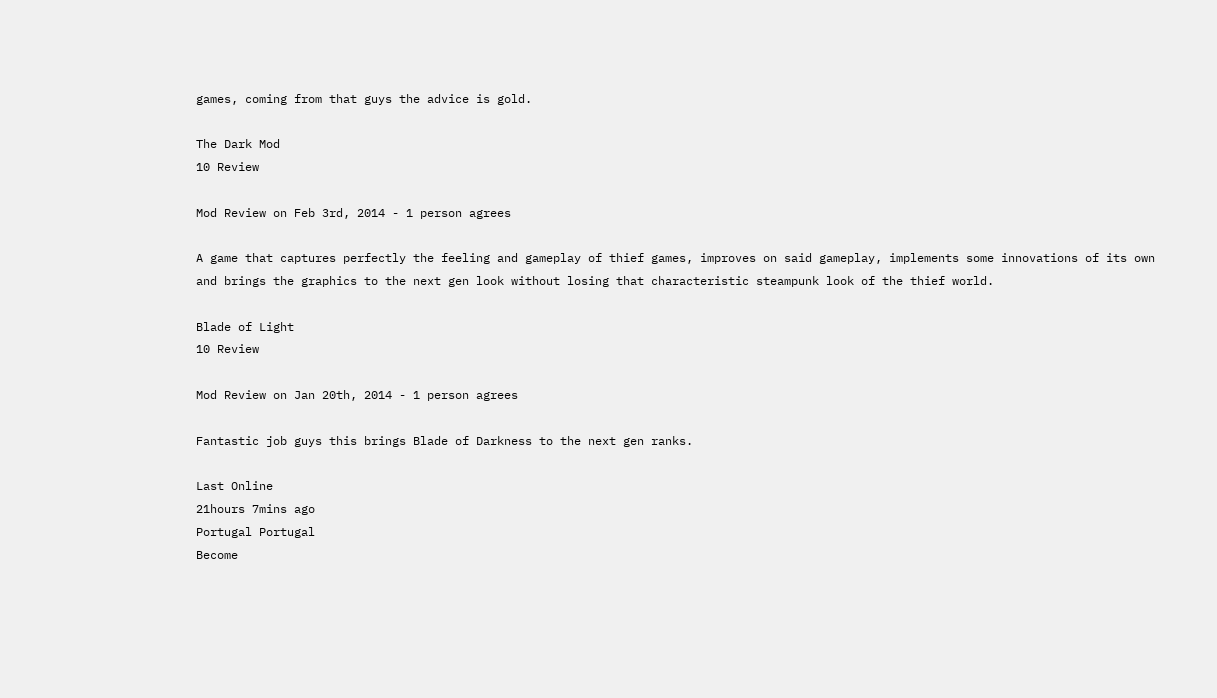games, coming from that guys the advice is gold.

The Dark Mod
10 Review

Mod Review on Feb 3rd, 2014 - 1 person agrees

A game that captures perfectly the feeling and gameplay of thief games, improves on said gameplay, implements some innovations of its own and brings the graphics to the next gen look without losing that characteristic steampunk look of the thief world.

Blade of Light
10 Review

Mod Review on Jan 20th, 2014 - 1 person agrees

Fantastic job guys this brings Blade of Darkness to the next gen ranks.

Last Online
21hours 7mins ago
Portugal Portugal
Become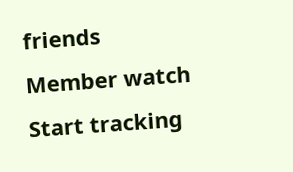friends
Member watch
Start tracking